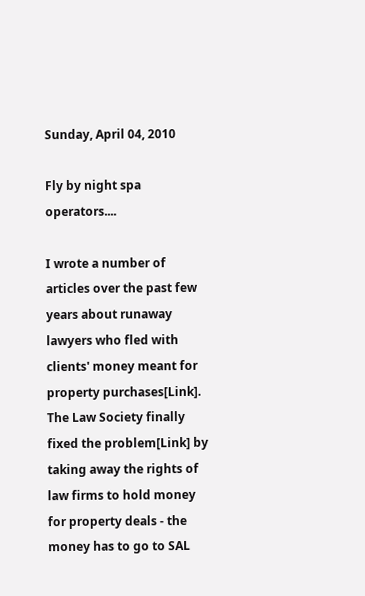Sunday, April 04, 2010

Fly by night spa operators....

I wrote a number of articles over the past few years about runaway lawyers who fled with clients' money meant for property purchases[Link]. The Law Society finally fixed the problem[Link] by taking away the rights of law firms to hold money for property deals - the money has to go to SAL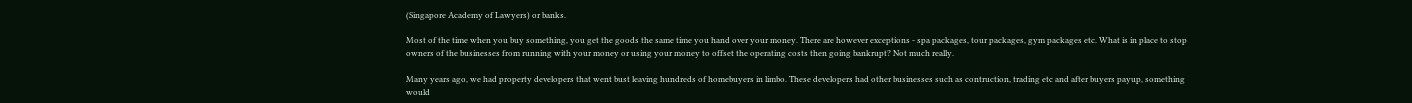(Singapore Academy of Lawyers) or banks.

Most of the time when you buy something, you get the goods the same time you hand over your money. There are however exceptions - spa packages, tour packages, gym packages etc. What is in place to stop owners of the businesses from running with your money or using your money to offset the operating costs then going bankrupt? Not much really.

Many years ago, we had property developers that went bust leaving hundreds of homebuyers in limbo. These developers had other businesses such as contruction, trading etc and after buyers payup, something would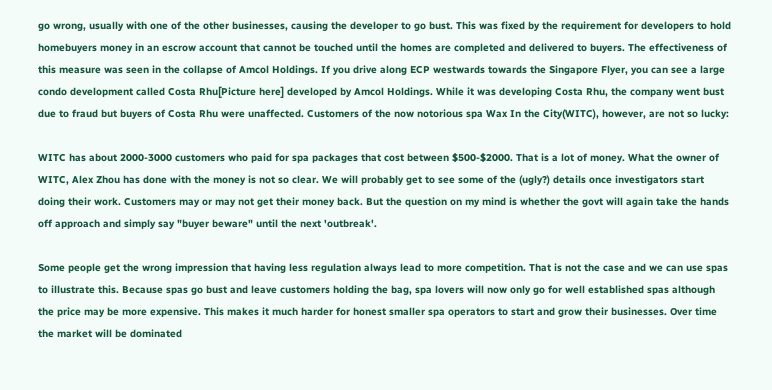go wrong, usually with one of the other businesses, causing the developer to go bust. This was fixed by the requirement for developers to hold homebuyers money in an escrow account that cannot be touched until the homes are completed and delivered to buyers. The effectiveness of this measure was seen in the collapse of Amcol Holdings. If you drive along ECP westwards towards the Singapore Flyer, you can see a large condo development called Costa Rhu[Picture here] developed by Amcol Holdings. While it was developing Costa Rhu, the company went bust due to fraud but buyers of Costa Rhu were unaffected. Customers of the now notorious spa Wax In the City(WITC), however, are not so lucky:

WITC has about 2000-3000 customers who paid for spa packages that cost between $500-$2000. That is a lot of money. What the owner of WITC, Alex Zhou has done with the money is not so clear. We will probably get to see some of the (ugly?) details once investigators start doing their work. Customers may or may not get their money back. But the question on my mind is whether the govt will again take the hands off approach and simply say "buyer beware" until the next 'outbreak'.

Some people get the wrong impression that having less regulation always lead to more competition. That is not the case and we can use spas to illustrate this. Because spas go bust and leave customers holding the bag, spa lovers will now only go for well established spas although the price may be more expensive. This makes it much harder for honest smaller spa operators to start and grow their businesses. Over time the market will be dominated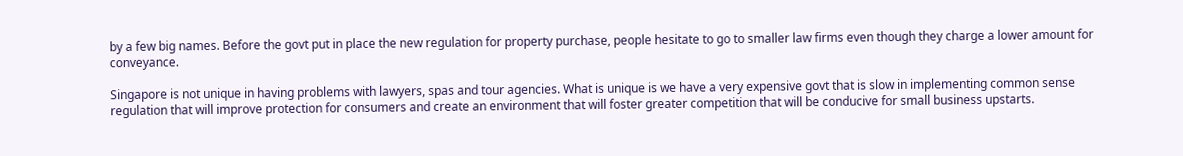by a few big names. Before the govt put in place the new regulation for property purchase, people hesitate to go to smaller law firms even though they charge a lower amount for conveyance.

Singapore is not unique in having problems with lawyers, spas and tour agencies. What is unique is we have a very expensive govt that is slow in implementing common sense regulation that will improve protection for consumers and create an environment that will foster greater competition that will be conducive for small business upstarts.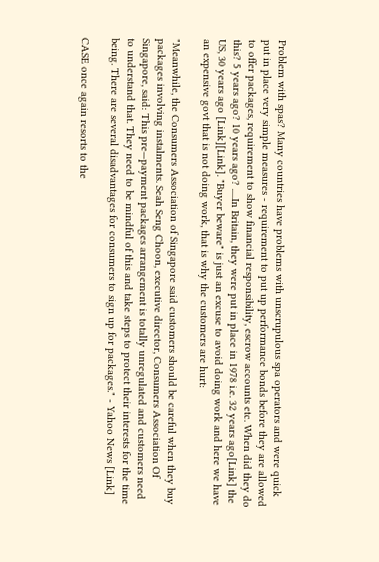Problem with spas? Many countries have problems with unscrupulous spa operators and were quick put in place very simple measures - requirement to put up performance bonds before they are allowed to offer packages, requirement to show financial responsibility, escrow accounts etc. When did they do this? 5 years ago? 10 years ago? .....In Britain, they were put in place in 1978 i.e. 32 years ago[Link] the US, 30 years ago [Link][Link]. "Buyer beware" is just an excuse to avoid doing work and here we have an expensive govt that is not doing work, that is why the customers are hurt:

"Meanwhile, the Consumers Association of Singapore said customers should be careful when they buy packages involving instalments. Seah Seng Choon, executive director, Consumers Association Of Singapore, said: This pre—payment packages arrangement is totally unregulated and customers need to understand that. They need to be mindful of this and take steps to protect their interests for the time being. There are several disadvantages for consumers to sign up for packages." - Yahoo News [Link]

CASE once again resorts to the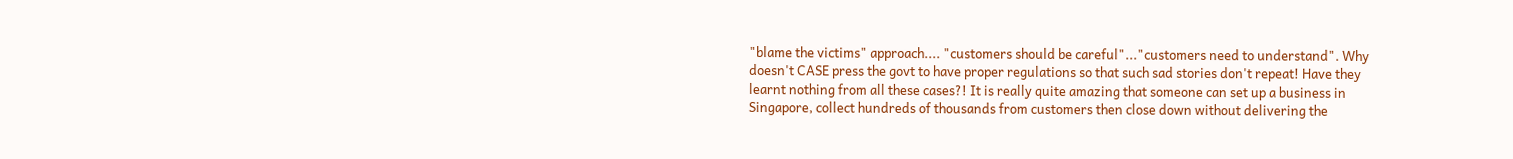"blame the victims" approach.... "customers should be careful"..."customers need to understand". Why doesn't CASE press the govt to have proper regulations so that such sad stories don't repeat! Have they learnt nothing from all these cases?! It is really quite amazing that someone can set up a business in Singapore, collect hundreds of thousands from customers then close down without delivering the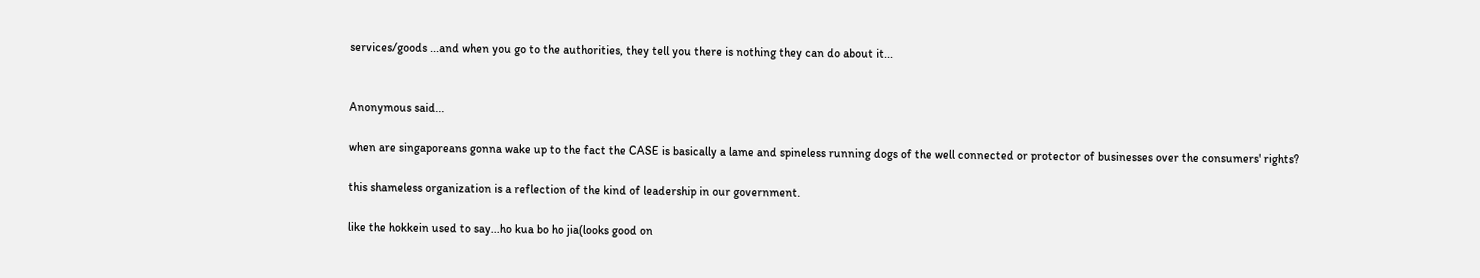services/goods ...and when you go to the authorities, they tell you there is nothing they can do about it...


Anonymous said...

when are singaporeans gonna wake up to the fact the CASE is basically a lame and spineless running dogs of the well connected or protector of businesses over the consumers' rights?

this shameless organization is a reflection of the kind of leadership in our government.

like the hokkein used to say...ho kua bo ho jia(looks good on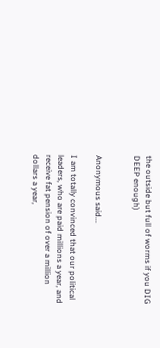the outside but full of worms if you DIG DEEP enough)


Anonymous said...

I am totally convinced that our political leaders, who are paid millions a year, and receive fat pension of over a million dollars a year,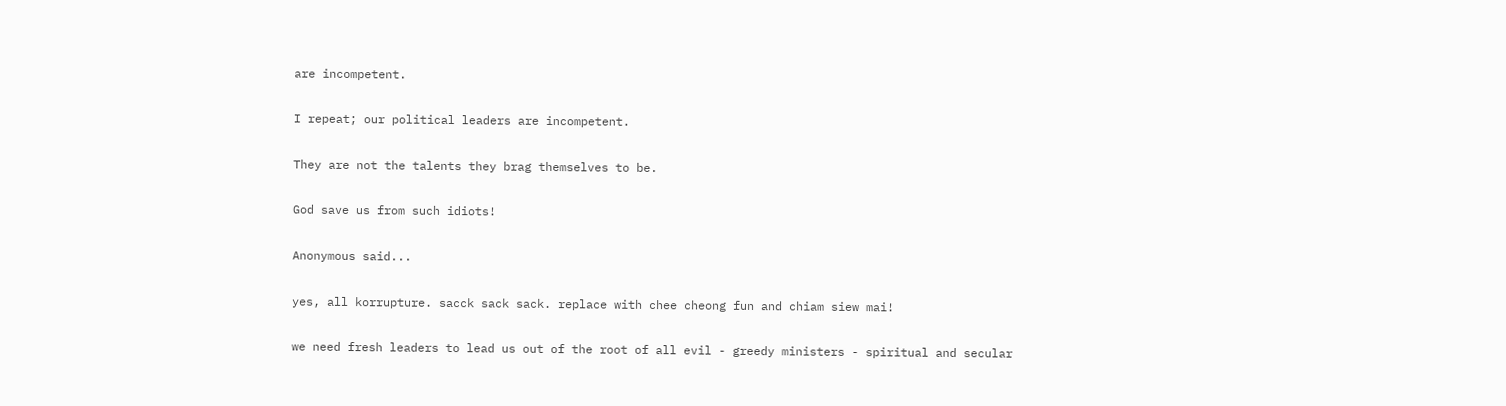are incompetent.

I repeat; our political leaders are incompetent.

They are not the talents they brag themselves to be.

God save us from such idiots!

Anonymous said...

yes, all korrupture. sacck sack sack. replace with chee cheong fun and chiam siew mai!

we need fresh leaders to lead us out of the root of all evil - greedy ministers - spiritual and secular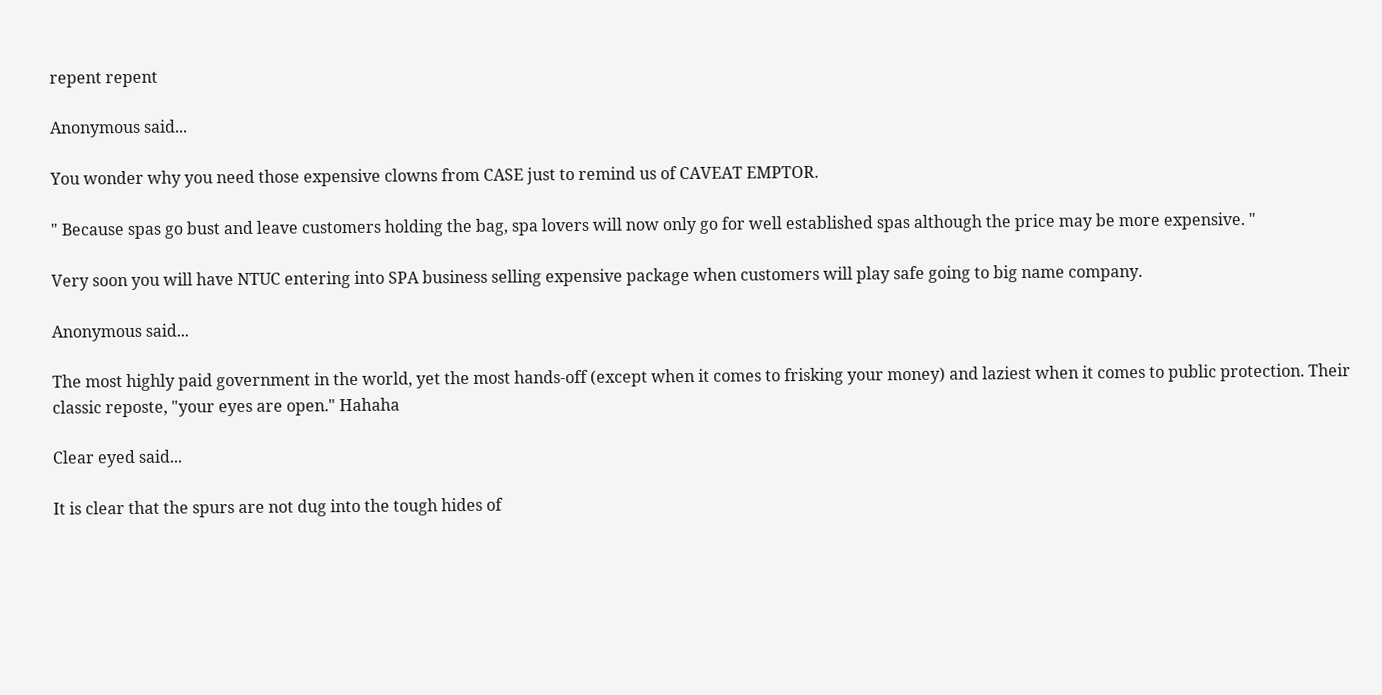repent repent

Anonymous said...

You wonder why you need those expensive clowns from CASE just to remind us of CAVEAT EMPTOR.

" Because spas go bust and leave customers holding the bag, spa lovers will now only go for well established spas although the price may be more expensive. "

Very soon you will have NTUC entering into SPA business selling expensive package when customers will play safe going to big name company.

Anonymous said...

The most highly paid government in the world, yet the most hands-off (except when it comes to frisking your money) and laziest when it comes to public protection. Their classic reposte, "your eyes are open." Hahaha

Clear eyed said...

It is clear that the spurs are not dug into the tough hides of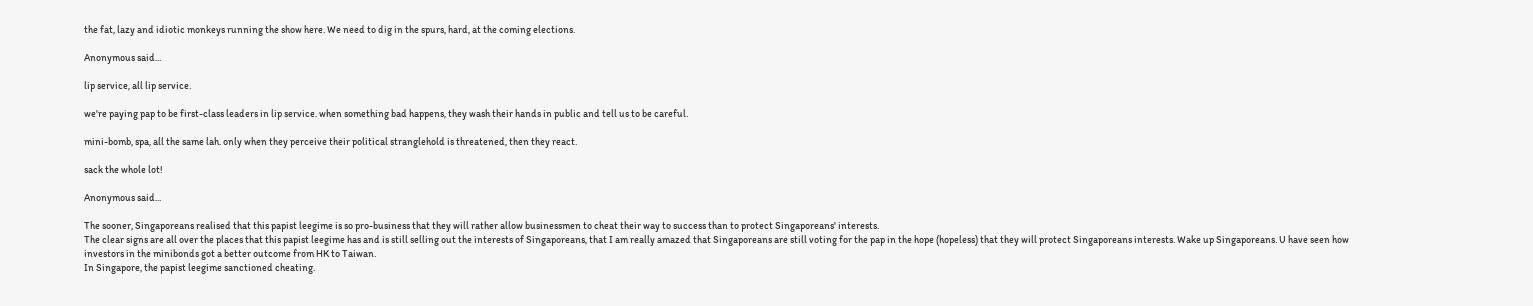the fat, lazy and idiotic monkeys running the show here. We need to dig in the spurs, hard, at the coming elections.

Anonymous said...

lip service, all lip service.

we're paying pap to be first-class leaders in lip service. when something bad happens, they wash their hands in public and tell us to be careful.

mini-bomb, spa, all the same lah. only when they perceive their political stranglehold is threatened, then they react.

sack the whole lot!

Anonymous said...

The sooner, Singaporeans realised that this papist leegime is so pro-business that they will rather allow businessmen to cheat their way to success than to protect Singaporeans' interests.
The clear signs are all over the places that this papist leegime has and is still selling out the interests of Singaporeans, that I am really amazed that Singaporeans are still voting for the pap in the hope (hopeless) that they will protect Singaporeans interests. Wake up Singaporeans. U have seen how investors in the minibonds got a better outcome from HK to Taiwan.
In Singapore, the papist leegime sanctioned cheating.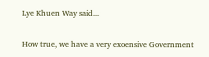Lye Khuen Way said...

How true, we have a very exoensive Government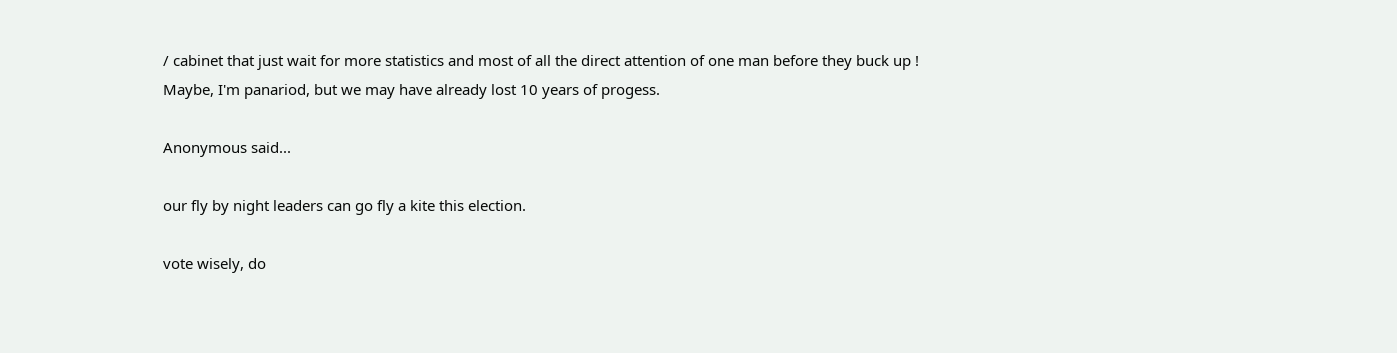/ cabinet that just wait for more statistics and most of all the direct attention of one man before they buck up !
Maybe, I'm panariod, but we may have already lost 10 years of progess.

Anonymous said...

our fly by night leaders can go fly a kite this election.

vote wisely, do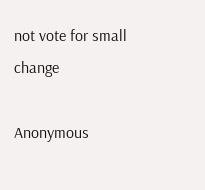not vote for small change

Anonymous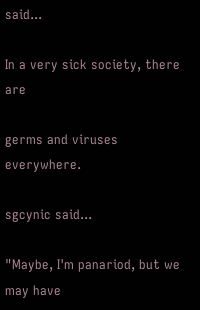said...

In a very sick society, there are

germs and viruses everywhere.

sgcynic said...

"Maybe, I'm panariod, but we may have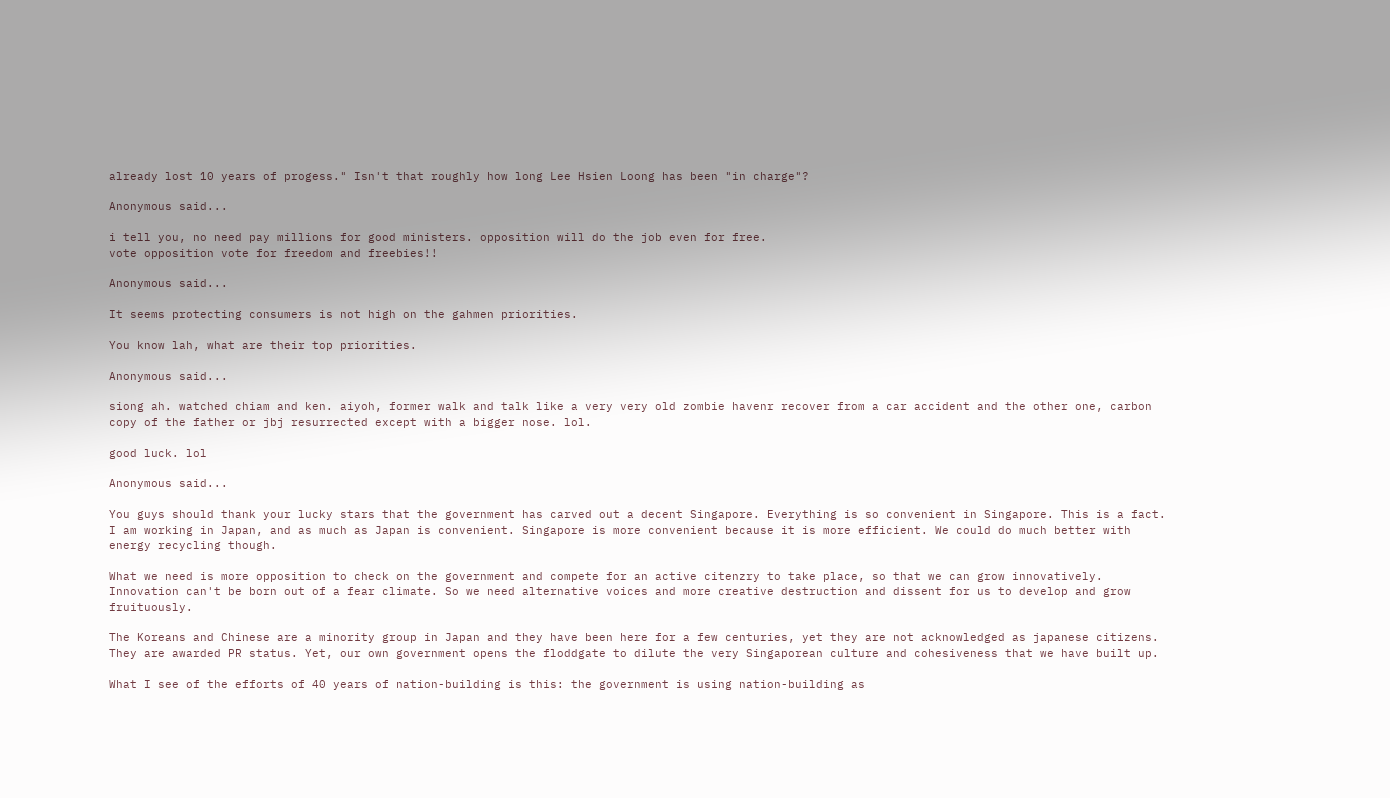already lost 10 years of progess." Isn't that roughly how long Lee Hsien Loong has been "in charge"?

Anonymous said...

i tell you, no need pay millions for good ministers. opposition will do the job even for free.
vote opposition vote for freedom and freebies!!

Anonymous said...

It seems protecting consumers is not high on the gahmen priorities.

You know lah, what are their top priorities.

Anonymous said...

siong ah. watched chiam and ken. aiyoh, former walk and talk like a very very old zombie havenr recover from a car accident and the other one, carbon copy of the father or jbj resurrected except with a bigger nose. lol.

good luck. lol

Anonymous said...

You guys should thank your lucky stars that the government has carved out a decent Singapore. Everything is so convenient in Singapore. This is a fact. I am working in Japan, and as much as Japan is convenient. Singapore is more convenient because it is more efficient. We could do much better with energy recycling though.

What we need is more opposition to check on the government and compete for an active citenzry to take place, so that we can grow innovatively. Innovation can't be born out of a fear climate. So we need alternative voices and more creative destruction and dissent for us to develop and grow fruituously.

The Koreans and Chinese are a minority group in Japan and they have been here for a few centuries, yet they are not acknowledged as japanese citizens. They are awarded PR status. Yet, our own government opens the floddgate to dilute the very Singaporean culture and cohesiveness that we have built up.

What I see of the efforts of 40 years of nation-building is this: the government is using nation-building as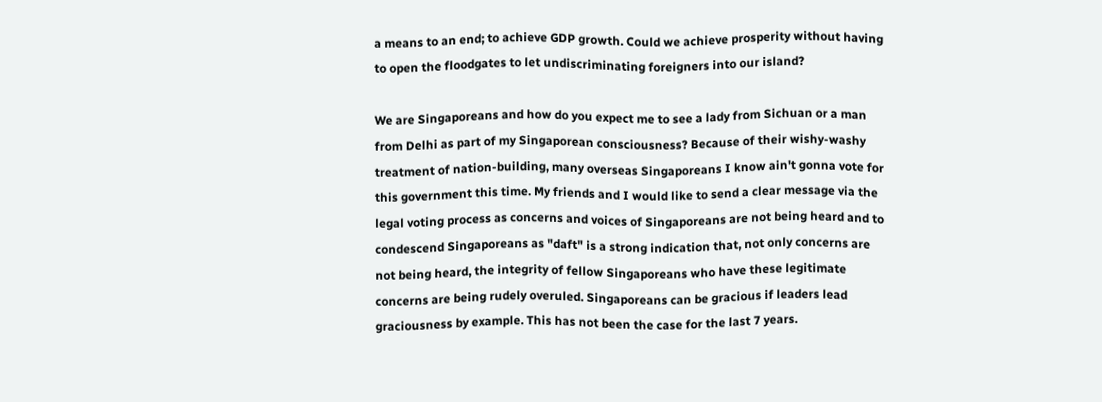a means to an end; to achieve GDP growth. Could we achieve prosperity without having to open the floodgates to let undiscriminating foreigners into our island?

We are Singaporeans and how do you expect me to see a lady from Sichuan or a man from Delhi as part of my Singaporean consciousness? Because of their wishy-washy treatment of nation-building, many overseas Singaporeans I know ain't gonna vote for this government this time. My friends and I would like to send a clear message via the legal voting process as concerns and voices of Singaporeans are not being heard and to condescend Singaporeans as "daft" is a strong indication that, not only concerns are not being heard, the integrity of fellow Singaporeans who have these legitimate concerns are being rudely overuled. Singaporeans can be gracious if leaders lead graciousness by example. This has not been the case for the last 7 years.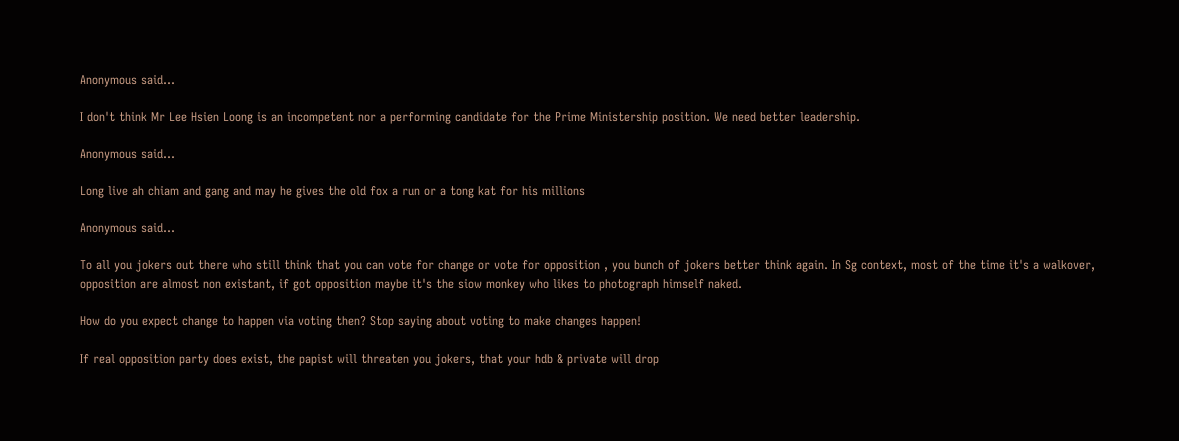Anonymous said...

I don't think Mr Lee Hsien Loong is an incompetent nor a performing candidate for the Prime Ministership position. We need better leadership.

Anonymous said...

Long live ah chiam and gang and may he gives the old fox a run or a tong kat for his millions

Anonymous said...

To all you jokers out there who still think that you can vote for change or vote for opposition , you bunch of jokers better think again. In Sg context, most of the time it's a walkover, opposition are almost non existant, if got opposition maybe it's the siow monkey who likes to photograph himself naked.

How do you expect change to happen via voting then? Stop saying about voting to make changes happen!

If real opposition party does exist, the papist will threaten you jokers, that your hdb & private will drop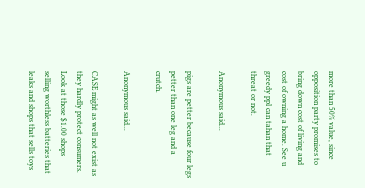more than 50% value, since opposition party promises to bring down cost of living and cost of owning a home. See u greedy ppl can tahan that threat or not.

Anonymous said...

pigs are petter because four legs petter than one leg and a crutch.

Anonymous said...

CASE might as well not exist as they hardly protect consumers. Look at those $1.00 shops selling worthless batteries that leaks and shops that sells toys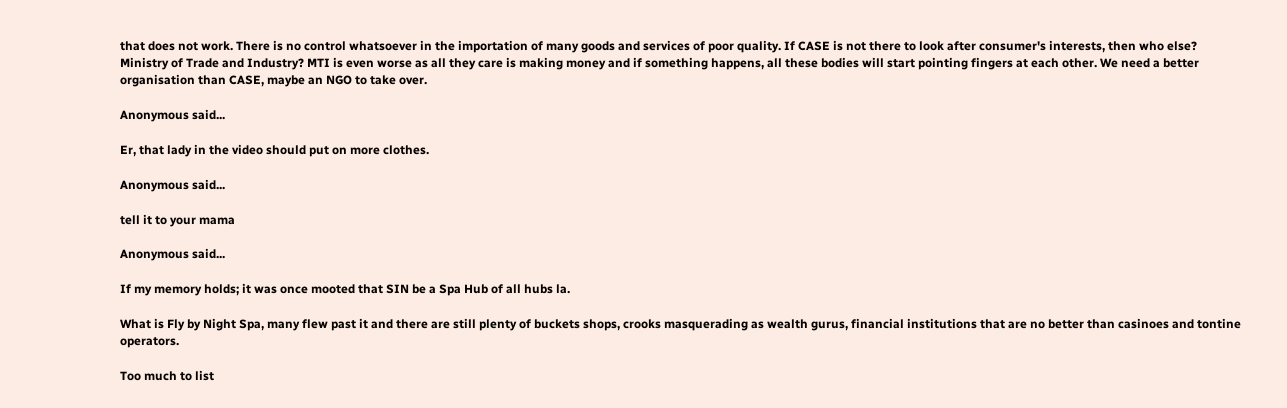that does not work. There is no control whatsoever in the importation of many goods and services of poor quality. If CASE is not there to look after consumer's interests, then who else? Ministry of Trade and Industry? MTI is even worse as all they care is making money and if something happens, all these bodies will start pointing fingers at each other. We need a better organisation than CASE, maybe an NGO to take over.

Anonymous said...

Er, that lady in the video should put on more clothes.

Anonymous said...

tell it to your mama

Anonymous said...

If my memory holds; it was once mooted that SIN be a Spa Hub of all hubs la.

What is Fly by Night Spa, many flew past it and there are still plenty of buckets shops, crooks masquerading as wealth gurus, financial institutions that are no better than casinoes and tontine operators.

Too much to list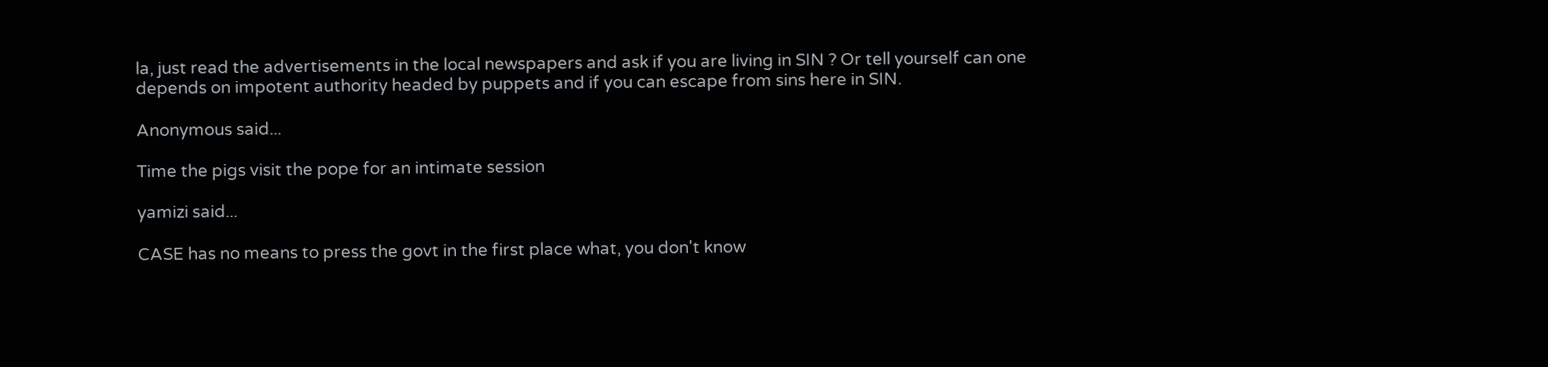la, just read the advertisements in the local newspapers and ask if you are living in SIN ? Or tell yourself can one depends on impotent authority headed by puppets and if you can escape from sins here in SIN.

Anonymous said...

Time the pigs visit the pope for an intimate session

yamizi said...

CASE has no means to press the govt in the first place what, you don't know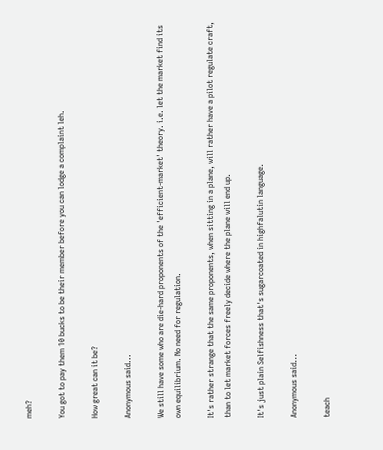meh?

You got to pay them 10 bucks to be their member before you can lodge a complaint leh.

How great can it be?

Anonymous said...

We still have some who are die-hard proponents of the 'efficient-market' theory. i.e. let the market find its own equilibrium. No need for regulation.

It's rather strange that the same proponents, when sitting in a plane, will rather have a pilot regulate craft, than to let market forces freely decide where the plane will end up.

It's just plain Selfishness that's sugarcoated in highfalutin language.

Anonymous said...

teach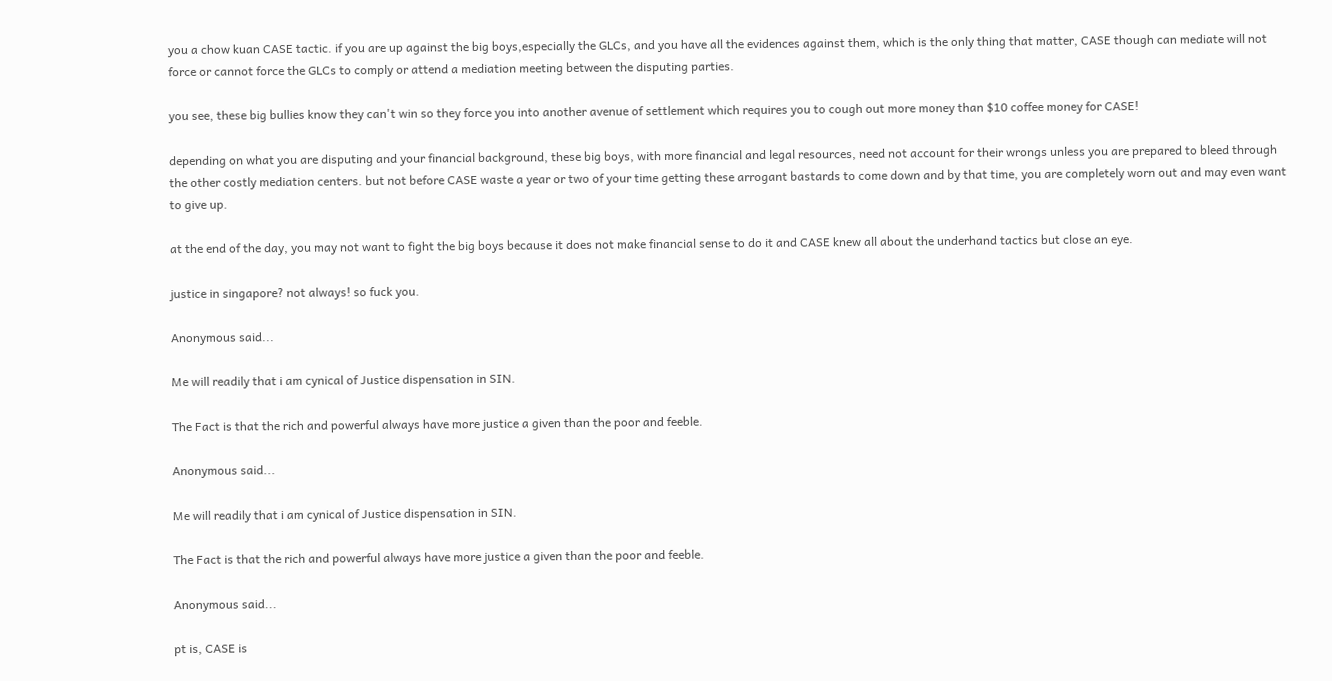you a chow kuan CASE tactic. if you are up against the big boys,especially the GLCs, and you have all the evidences against them, which is the only thing that matter, CASE though can mediate will not force or cannot force the GLCs to comply or attend a mediation meeting between the disputing parties.

you see, these big bullies know they can't win so they force you into another avenue of settlement which requires you to cough out more money than $10 coffee money for CASE!

depending on what you are disputing and your financial background, these big boys, with more financial and legal resources, need not account for their wrongs unless you are prepared to bleed through the other costly mediation centers. but not before CASE waste a year or two of your time getting these arrogant bastards to come down and by that time, you are completely worn out and may even want to give up.

at the end of the day, you may not want to fight the big boys because it does not make financial sense to do it and CASE knew all about the underhand tactics but close an eye.

justice in singapore? not always! so fuck you.

Anonymous said...

Me will readily that i am cynical of Justice dispensation in SIN.

The Fact is that the rich and powerful always have more justice a given than the poor and feeble.

Anonymous said...

Me will readily that i am cynical of Justice dispensation in SIN.

The Fact is that the rich and powerful always have more justice a given than the poor and feeble.

Anonymous said...

pt is, CASE is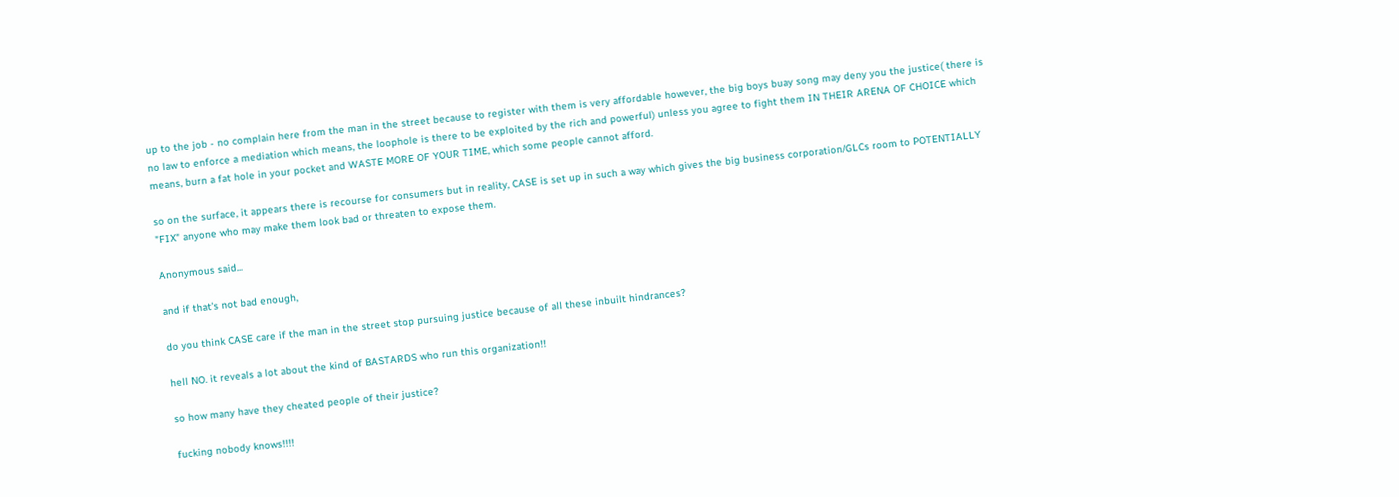up to the job - no complain here from the man in the street because to register with them is very affordable however, the big boys buay song may deny you the justice( there is no law to enforce a mediation which means, the loophole is there to be exploited by the rich and powerful) unless you agree to fight them IN THEIR ARENA OF CHOICE which means, burn a fat hole in your pocket and WASTE MORE OF YOUR TIME, which some people cannot afford.

so on the surface, it appears there is recourse for consumers but in reality, CASE is set up in such a way which gives the big business corporation/GLCs room to POTENTIALLY "FIX" anyone who may make them look bad or threaten to expose them.

Anonymous said...

and if that's not bad enough,

do you think CASE care if the man in the street stop pursuing justice because of all these inbuilt hindrances?

hell NO. it reveals a lot about the kind of BASTARDS who run this organization!!

so how many have they cheated people of their justice?

fucking nobody knows!!!!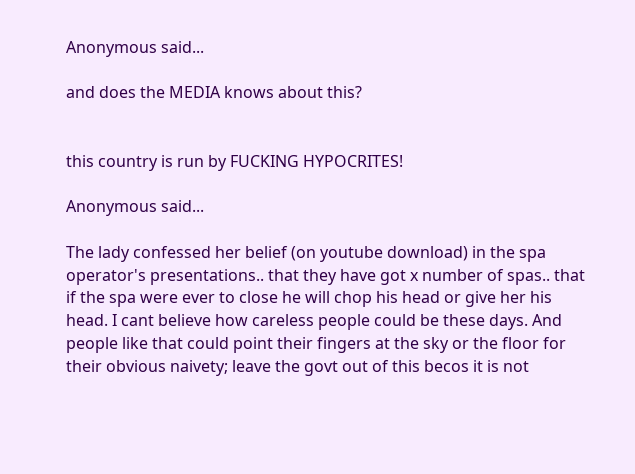Anonymous said...

and does the MEDIA knows about this?


this country is run by FUCKING HYPOCRITES!

Anonymous said...

The lady confessed her belief (on youtube download) in the spa operator's presentations.. that they have got x number of spas.. that if the spa were ever to close he will chop his head or give her his head. I cant believe how careless people could be these days. And people like that could point their fingers at the sky or the floor for their obvious naivety; leave the govt out of this becos it is not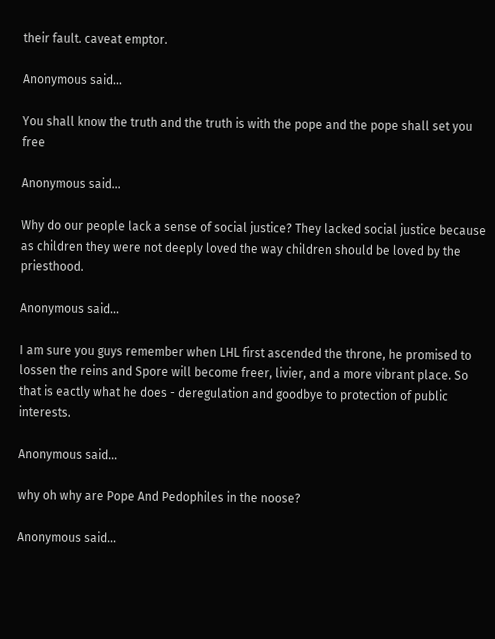their fault. caveat emptor.

Anonymous said...

You shall know the truth and the truth is with the pope and the pope shall set you free

Anonymous said...

Why do our people lack a sense of social justice? They lacked social justice because as children they were not deeply loved the way children should be loved by the priesthood.

Anonymous said...

I am sure you guys remember when LHL first ascended the throne, he promised to lossen the reins and Spore will become freer, livier, and a more vibrant place. So that is eactly what he does - deregulation and goodbye to protection of public interests.

Anonymous said...

why oh why are Pope And Pedophiles in the noose?

Anonymous said...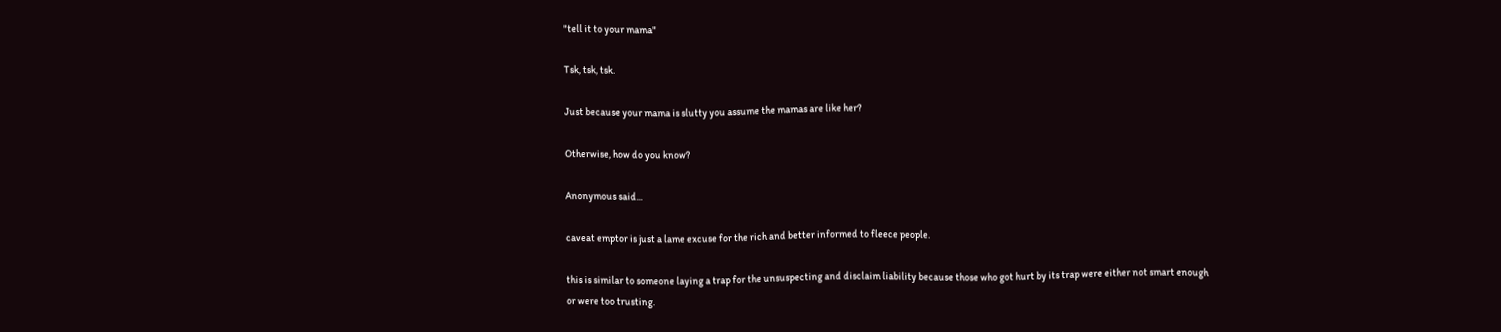"tell it to your mama"

Tsk, tsk, tsk.

Just because your mama is slutty you assume the mamas are like her?

Otherwise, how do you know?

Anonymous said...

caveat emptor is just a lame excuse for the rich and better informed to fleece people.

this is similar to someone laying a trap for the unsuspecting and disclaim liability because those who got hurt by its trap were either not smart enough or were too trusting.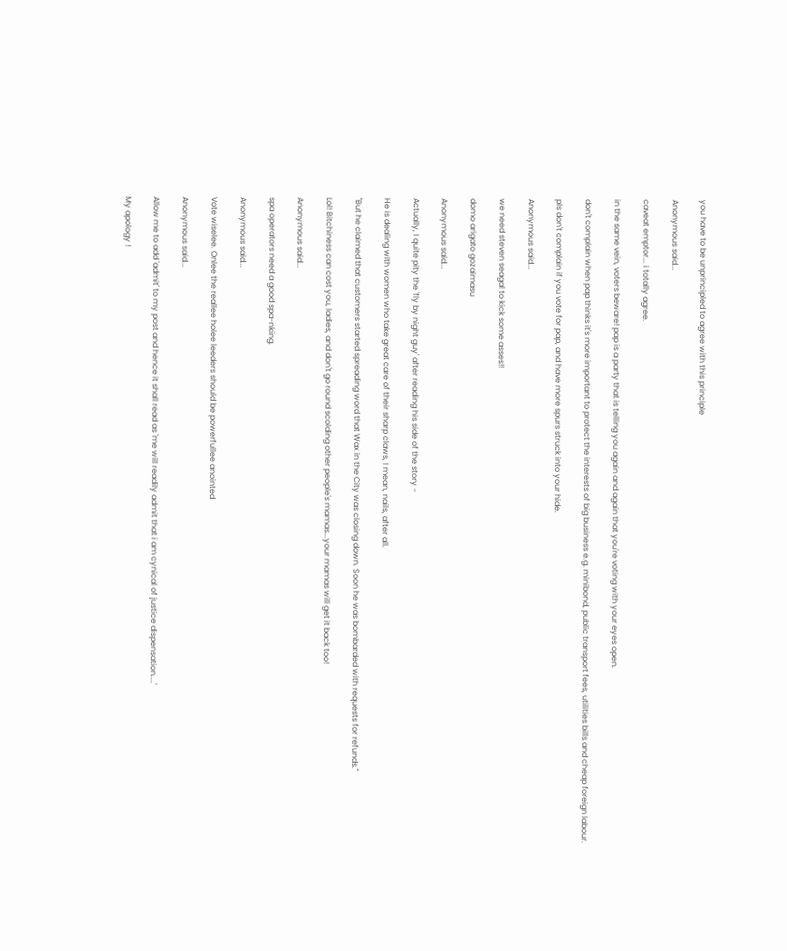you have to be unprincipled to agree with this principle

Anonymous said...

caveat emptor... i totally agree.

in the same vein, voters beware! pap is a party that is telling you again and again that you're voting with your eyes open.

don't complain when pap thinks it's more important to protect the interests of big business e.g. minibond, public transport fees, utilities bills and cheap foreign labour.

pls don't complain if you vote for pap, and have more spurs struck into your hide.

Anonymous said...

we need steven seagal to kick some asses!!

domo arigato gozaimasu

Anonymous said...

Actually, I quite pity the 'fly by night guy' after reading his side of the story -

He is dealing with women who take great care of their sharp claws, I mean, nails, after all.

"But he claimed that customers started spreading word that Wax in the City was closing down. Soon he was bombarded with requests for refunds."

Lol! Bitchiness can cost you, ladies, and don't go round scolding other people's mamas...your mamas will get it back too!

Anonymous said...

spa operators need a good spa-nking.

Anonymous said...

Vote wiselee. Onlee the reallee holee leeders should be powerfullee anointed

Anonymous said...

Allow me to add 'admit' to my post and hence it shall read as 'me will readily admit that i am cynical of justice dispensation....'

My apology !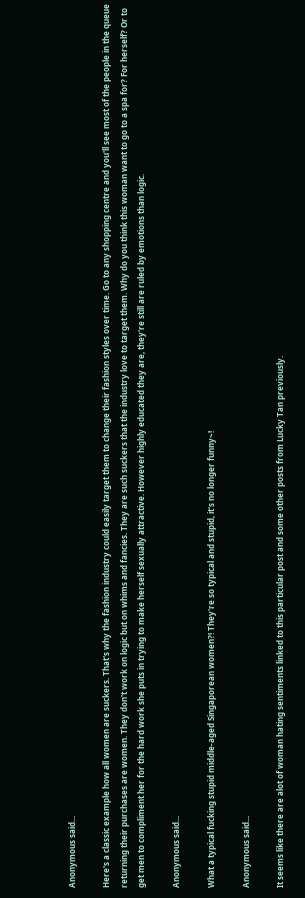Anonymous said...

Here's a classic example how all women are suckers. That's why the fashion industry could easily target them to change their fashion styles over time. Go to any shopping centre and you'll see most of the people in the queue returning their purchases are women. They don't work on logic but on whims and fancies. They are such suckers that the industry love to target them. Why do you think this woman want to go to a spa for? For herself? Or to get men to compliment her for the hard work she puts in trying to make herself sexually attractive. However highly educated they are, they're still are ruled by emotions than logic.

Anonymous said...

What a typical fucking stupid middle-aged Singaporean women?! They're so typical and stupid, it's no longer funny~!

Anonymous said...

It seems like there are alot of woman hating sentiments linked to this particular post and some other posts from Lucky Tan previously.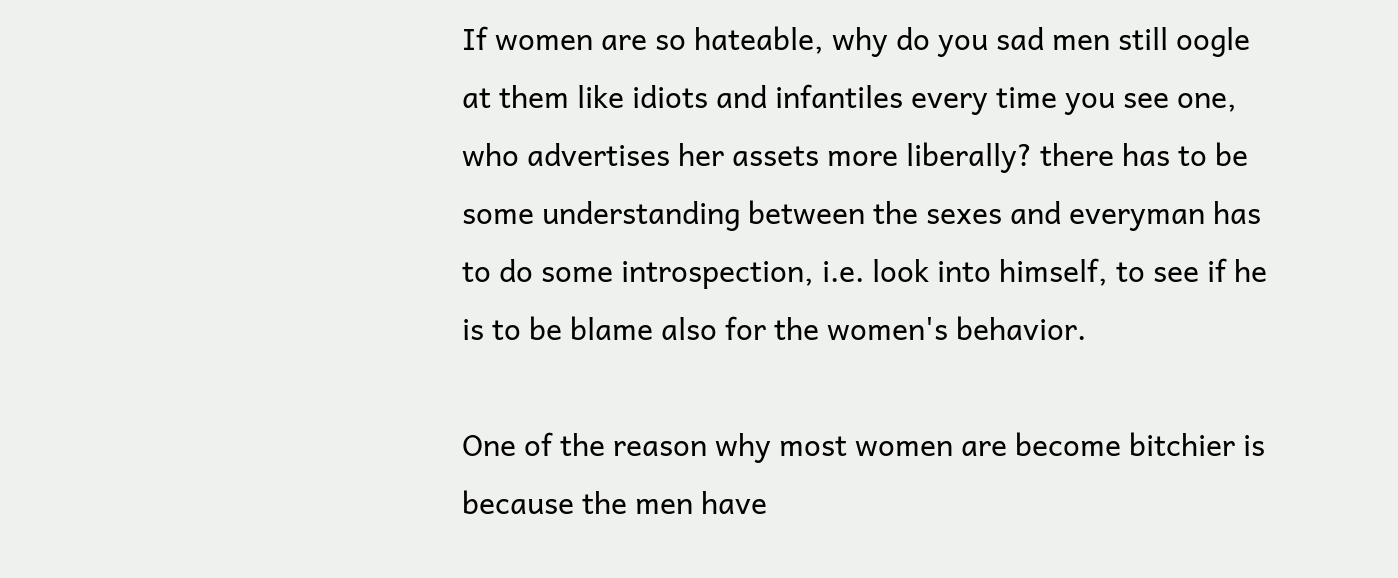If women are so hateable, why do you sad men still oogle at them like idiots and infantiles every time you see one, who advertises her assets more liberally? there has to be some understanding between the sexes and everyman has to do some introspection, i.e. look into himself, to see if he is to be blame also for the women's behavior.

One of the reason why most women are become bitchier is because the men have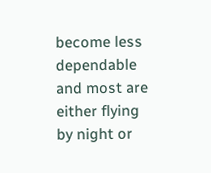become less dependable and most are either flying by night or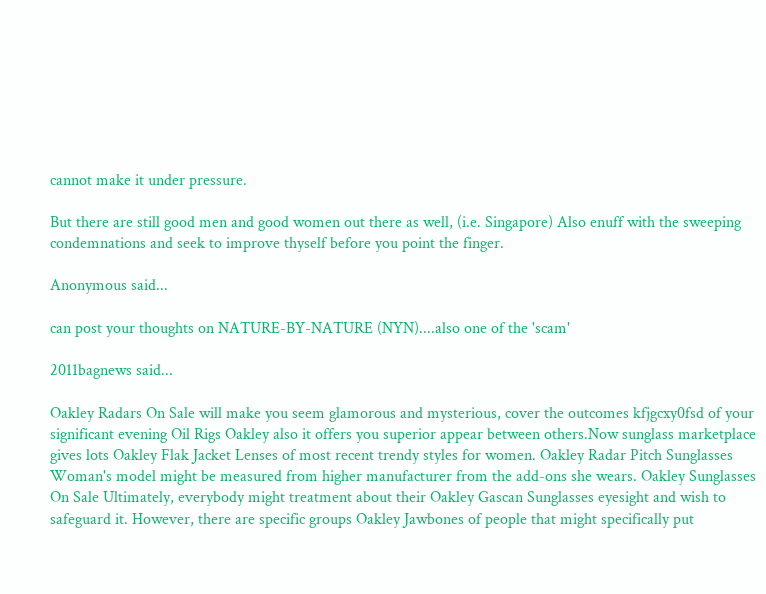cannot make it under pressure.

But there are still good men and good women out there as well, (i.e. Singapore) Also enuff with the sweeping condemnations and seek to improve thyself before you point the finger.

Anonymous said...

can post your thoughts on NATURE-BY-NATURE (NYN)....also one of the 'scam'

2011bagnews said...

Oakley Radars On Sale will make you seem glamorous and mysterious, cover the outcomes kfjgcxy0fsd of your significant evening Oil Rigs Oakley also it offers you superior appear between others.Now sunglass marketplace gives lots Oakley Flak Jacket Lenses of most recent trendy styles for women. Oakley Radar Pitch Sunglasses Woman's model might be measured from higher manufacturer from the add-ons she wears. Oakley Sunglasses On Sale Ultimately, everybody might treatment about their Oakley Gascan Sunglasses eyesight and wish to safeguard it. However, there are specific groups Oakley Jawbones of people that might specifically put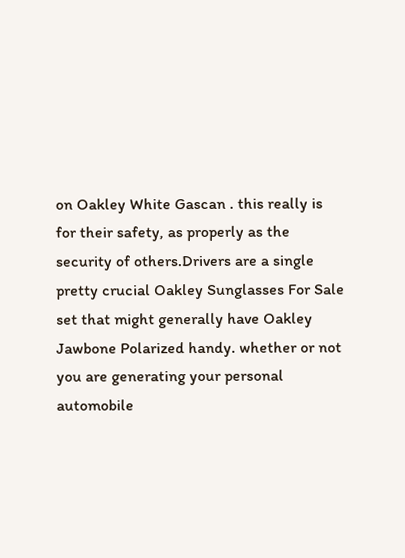on Oakley White Gascan . this really is for their safety, as properly as the security of others.Drivers are a single pretty crucial Oakley Sunglasses For Sale set that might generally have Oakley Jawbone Polarized handy. whether or not you are generating your personal automobile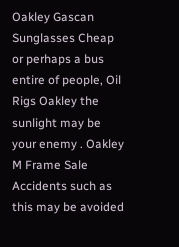Oakley Gascan Sunglasses Cheap or perhaps a bus entire of people, Oil Rigs Oakley the sunlight may be your enemy . Oakley M Frame Sale Accidents such as this may be avoided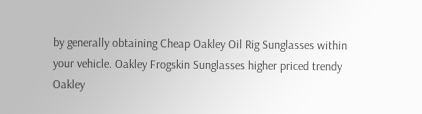by generally obtaining Cheap Oakley Oil Rig Sunglasses within your vehicle. Oakley Frogskin Sunglasses higher priced trendy Oakley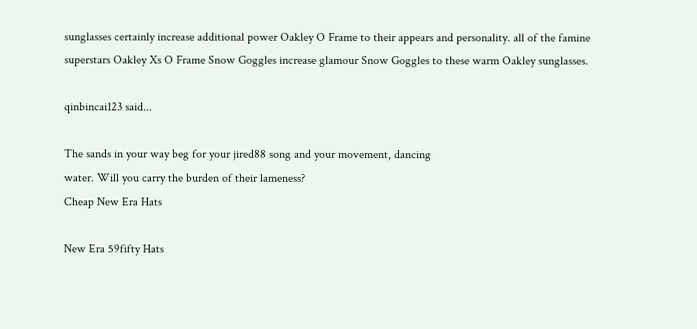sunglasses certainly increase additional power Oakley O Frame to their appears and personality. all of the famine superstars Oakley Xs O Frame Snow Goggles increase glamour Snow Goggles to these warm Oakley sunglasses.

qinbincai123 said...

The sands in your way beg for your jired88 song and your movement, dancing
water. Will you carry the burden of their lameness?
Cheap New Era Hats

New Era 59fifty Hats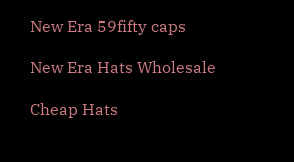New Era 59fifty caps

New Era Hats Wholesale

Cheap Hats